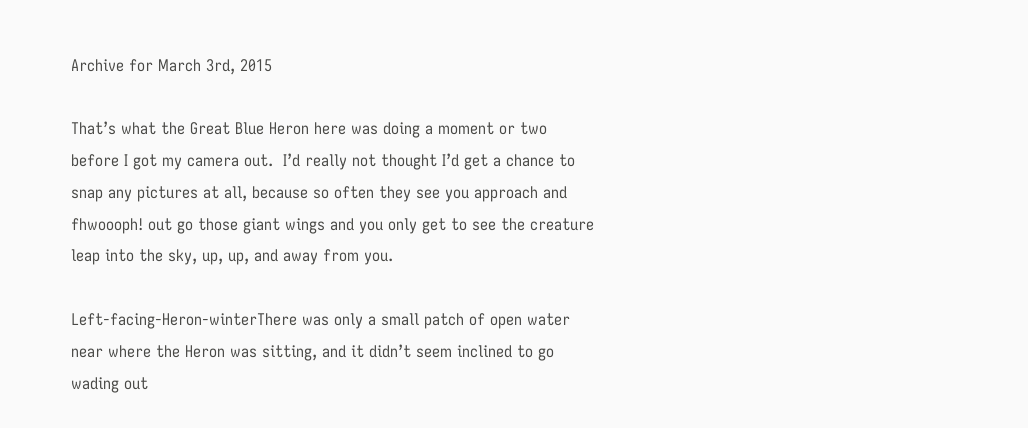Archive for March 3rd, 2015

That’s what the Great Blue Heron here was doing a moment or two before I got my camera out.  I’d really not thought I’d get a chance to snap any pictures at all, because so often they see you approach and fhwoooph! out go those giant wings and you only get to see the creature leap into the sky, up, up, and away from you.

Left-facing-Heron-winterThere was only a small patch of open water near where the Heron was sitting, and it didn’t seem inclined to go wading out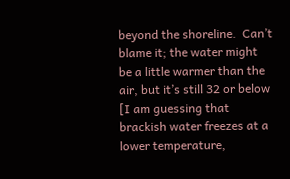beyond the shoreline.  Can’t blame it; the water might be a little warmer than the air, but it’s still 32 or below [I am guessing that brackish water freezes at a lower temperature,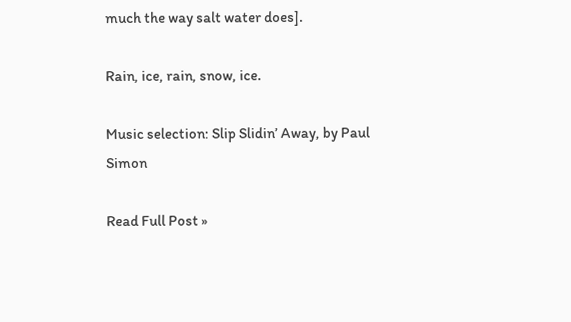much the way salt water does].

Rain, ice, rain, snow, ice.

Music selection: Slip Slidin’ Away, by Paul Simon

Read Full Post »